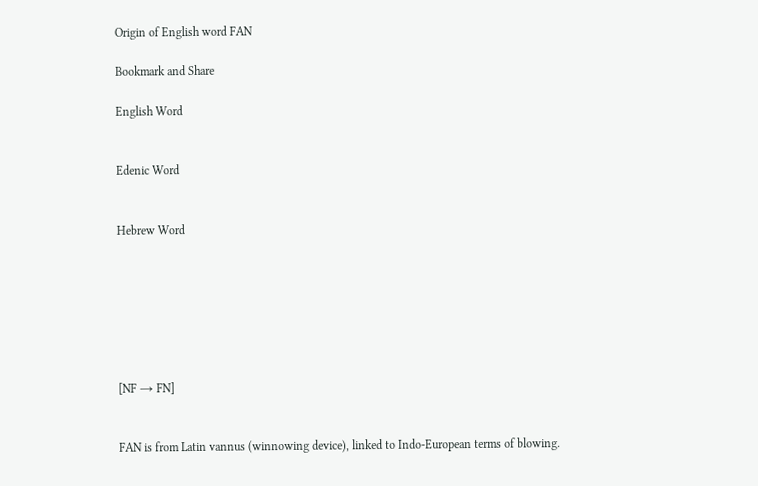Origin of English word FAN

Bookmark and Share

English Word


Edenic Word


Hebrew Word







[NF → FN]


FAN is from Latin vannus (winnowing device), linked to Indo-European terms of blowing.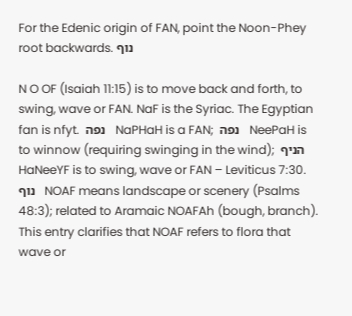For the Edenic origin of FAN, point the Noon-Phey root backwards. נוף

N O OF (Isaiah 11:15) is to move back and forth, to swing, wave or FAN. NaF is the Syriac. The Egyptian fan is nfyt.  נפה   NaPHaH is a FAN;  נפה   NeePaH is to winnow (requiring swinging in the wind);  הניף   HaNeeYF is to swing, wave or FAN – Leviticus 7:30.  נוף   NOAF means landscape or scenery (Psalms 48:3); related to Aramaic NOAFAh (bough, branch). This entry clarifies that NOAF refers to flora that wave or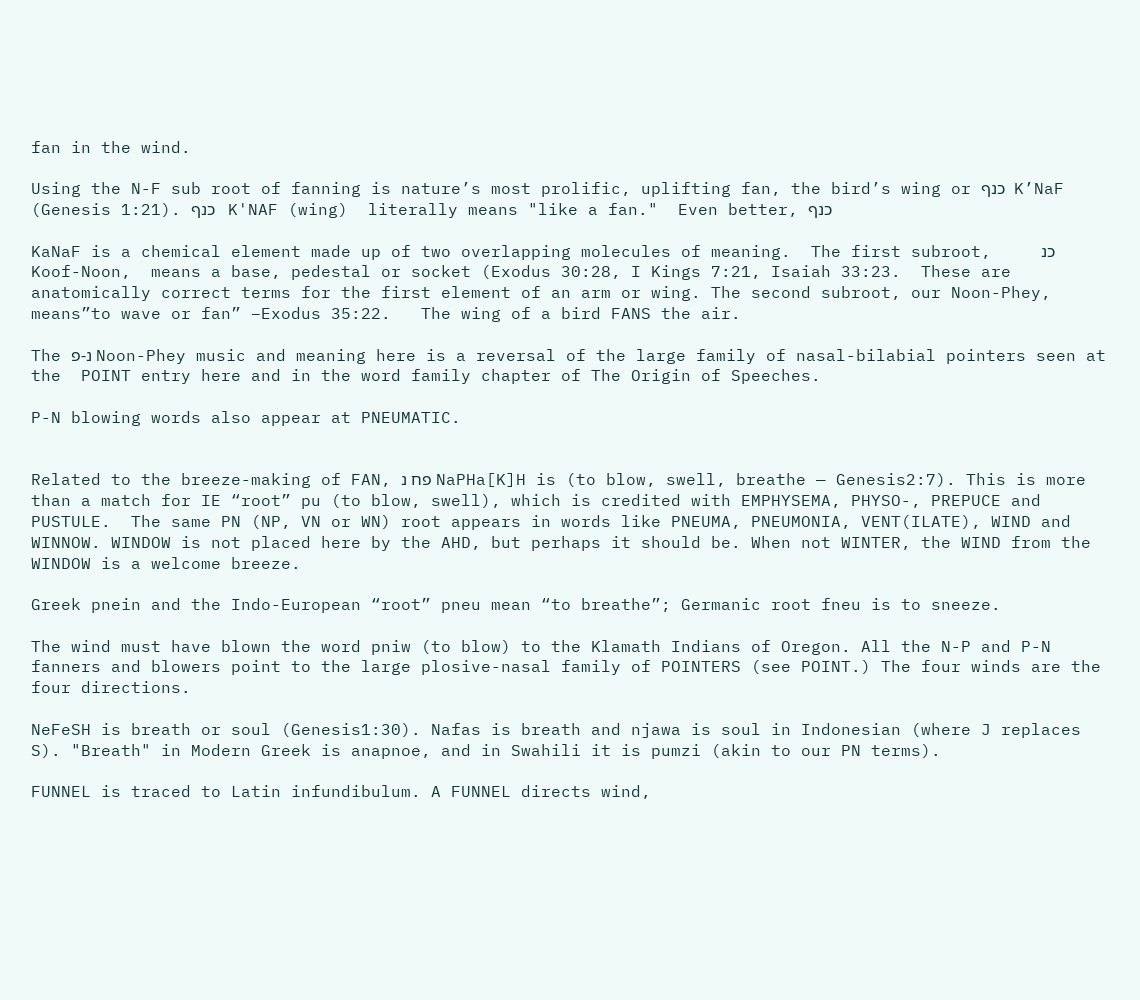fan in the wind.

Using the N-F sub root of fanning is nature’s most prolific, uplifting fan, the bird’s wing or כנף  K’NaF (Genesis 1:21). כנף   K'NAF (wing)  literally means "like a fan."  Even better, כנף

KaNaF is a chemical element made up of two overlapping molecules of meaning.  The first subroot,     כנ  Koof-Noon,  means a base, pedestal or socket (Exodus 30:28, I Kings 7:21, Isaiah 33:23.  These are anatomically correct terms for the first element of an arm or wing. The second subroot, our Noon-Phey, means”to wave or fan” –Exodus 35:22.   The wing of a bird FANS the air.

The נ-פ Noon-Phey music and meaning here is a reversal of the large family of nasal-bilabial pointers seen at the  POINT entry here and in the word family chapter of The Origin of Speeches.

P-N blowing words also appear at PNEUMATIC.


Related to the breeze-making of FAN, פח נ NaPHa[K]H is (to blow, swell, breathe — Genesis2:7). This is more than a match for IE “root” pu (to blow, swell), which is credited with EMPHYSEMA, PHYSO-, PREPUCE and PUSTULE.  The same PN (NP, VN or WN) root appears in words like PNEUMA, PNEUMONIA, VENT(ILATE), WIND and WINNOW. WINDOW is not placed here by the AHD, but perhaps it should be. When not WINTER, the WIND from the WINDOW is a welcome breeze.

Greek pnein and the Indo-European “root” pneu mean “to breathe”; Germanic root fneu is to sneeze.

The wind must have blown the word pniw (to blow) to the Klamath Indians of Oregon. All the N-P and P-N fanners and blowers point to the large plosive-nasal family of POINTERS (see POINT.) The four winds are the four directions.

NeFeSH is breath or soul (Genesis1:30). Nafas is breath and njawa is soul in Indonesian (where J replaces S). "Breath" in Modern Greek is anapnoe, and in Swahili it is pumzi (akin to our PN terms).

FUNNEL is traced to Latin infundibulum. A FUNNEL directs wind,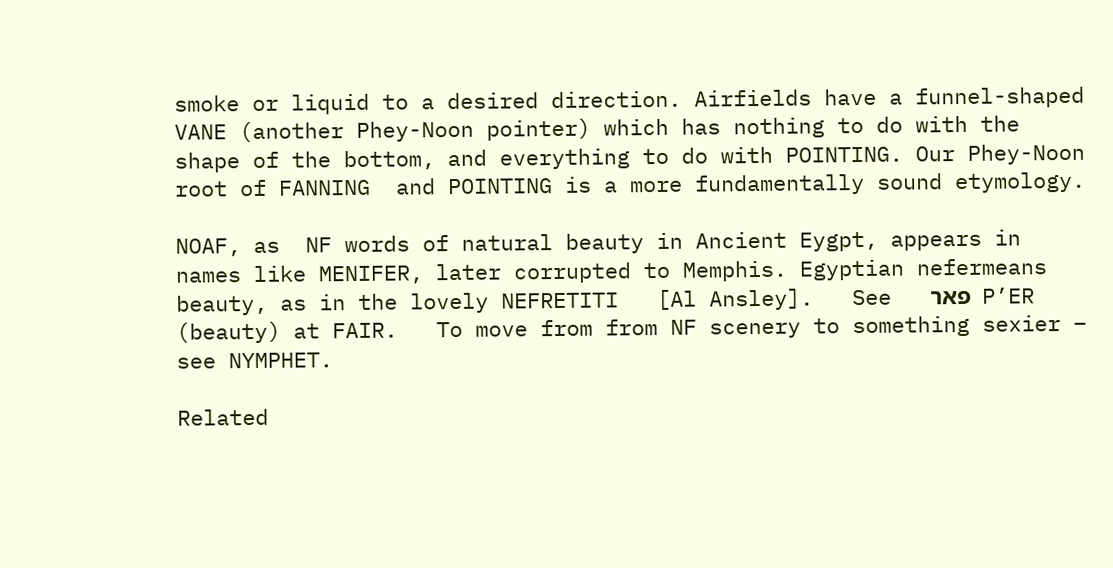smoke or liquid to a desired direction. Airfields have a funnel-shaped VANE (another Phey-Noon pointer) which has nothing to do with the shape of the bottom, and everything to do with POINTING. Our Phey-Noon root of FANNING  and POINTING is a more fundamentally sound etymology.

NOAF, as  NF words of natural beauty in Ancient Eygpt, appears in names like MENIFER, later corrupted to Memphis. Egyptian nefermeans beauty, as in the lovely NEFRETITI   [Al Ansley].   See   פאר  P’ER (beauty) at FAIR.   To move from from NF scenery to something sexier – see NYMPHET.

Related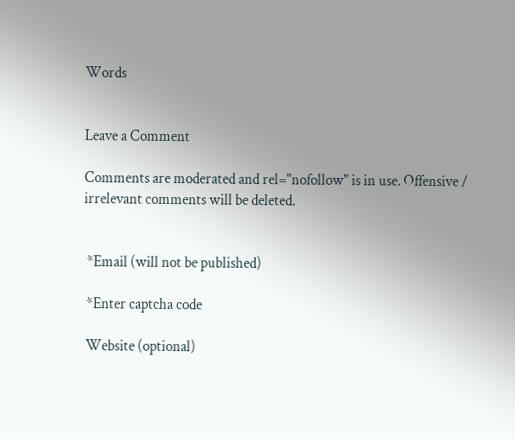Words


Leave a Comment

Comments are moderated and rel="nofollow" is in use. Offensive / irrelevant comments will be deleted.


 *Email (will not be published)

 *Enter captcha code

 Website (optional)